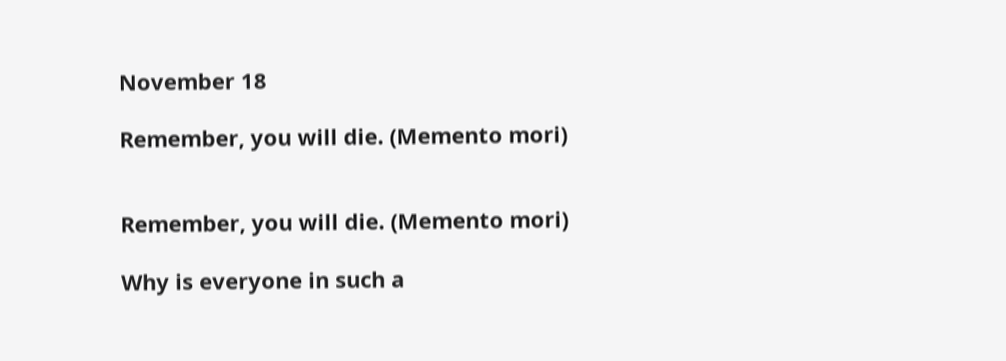November 18

Remember, you will die. (Memento mori)


Remember, you will die. (Memento mori)

Why is everyone in such a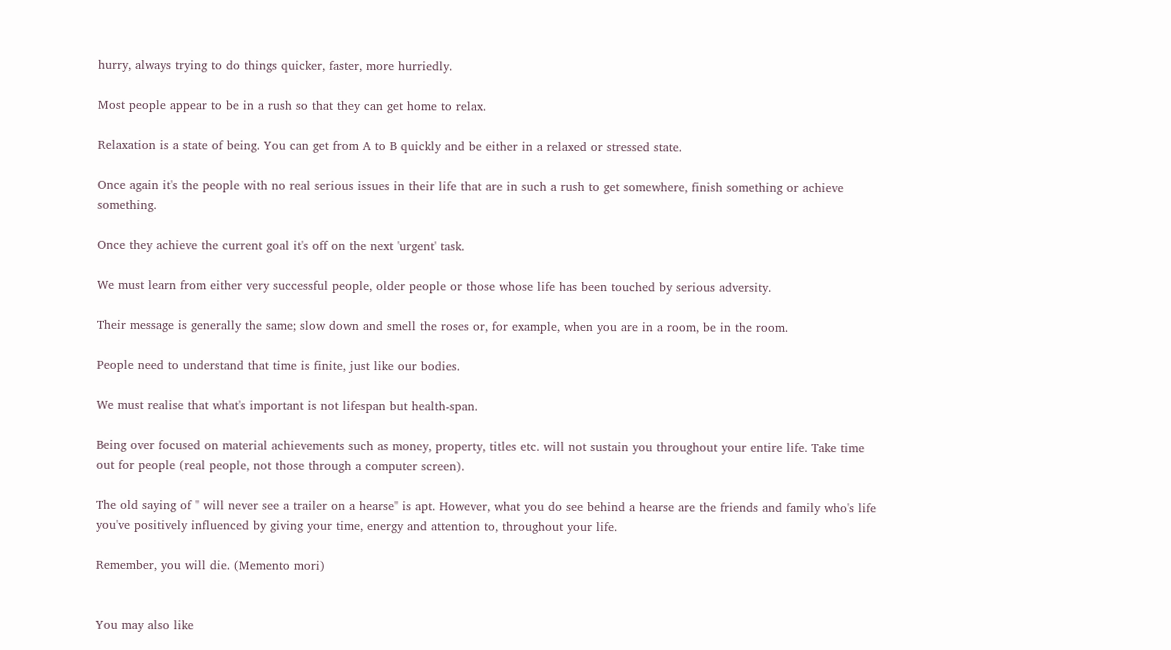hurry, always trying to do things quicker, faster, more hurriedly.

Most people appear to be in a rush so that they can get home to relax.

Relaxation is a state of being. You can get from A to B quickly and be either in a relaxed or stressed state.

Once again it's the people with no real serious issues in their life that are in such a rush to get somewhere, finish something or achieve something.

Once they achieve the current goal it's off on the next 'urgent' task.

We must learn from either very successful people, older people or those whose life has been touched by serious adversity.

Their message is generally the same; slow down and smell the roses or, for example, when you are in a room, be in the room.

People need to understand that time is finite, just like our bodies.

We must realise that what's important is not lifespan but health-span.

Being over focused on material achievements such as money, property, titles etc. will not sustain you throughout your entire life. Take time out for people (real people, not those through a computer screen).

The old saying of " will never see a trailer on a hearse" is apt. However, what you do see behind a hearse are the friends and family who's life you've positively influenced by giving your time, energy and attention to, throughout your life.

Remember, you will die. (Memento mori)


You may also like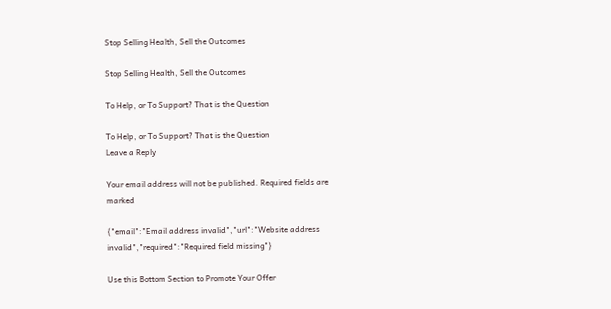Stop Selling Health, Sell the Outcomes

Stop Selling Health, Sell the Outcomes

To Help, or To Support? That is the Question

To Help, or To Support? That is the Question
Leave a Reply

Your email address will not be published. Required fields are marked

{"email":"Email address invalid","url":"Website address invalid","required":"Required field missing"}

Use this Bottom Section to Promote Your Offer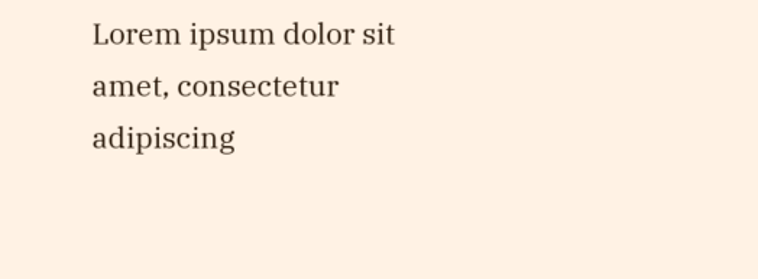Lorem ipsum dolor sit amet, consectetur adipiscing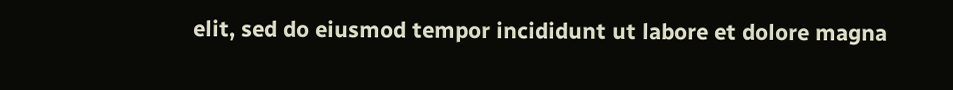elit, sed do eiusmod tempor incididunt ut labore et dolore magna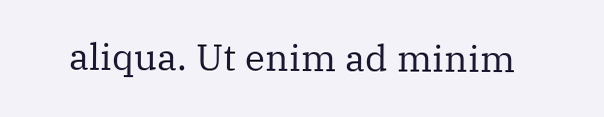aliqua. Ut enim ad minim